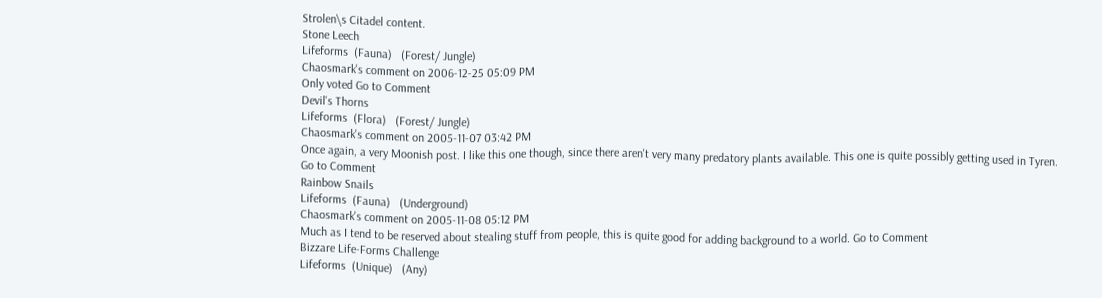Strolen\s Citadel content.
Stone Leech
Lifeforms  (Fauna)   (Forest/ Jungle)
Chaosmark's comment on 2006-12-25 05:09 PM
Only voted Go to Comment
Devil's Thorns
Lifeforms  (Flora)   (Forest/ Jungle)
Chaosmark's comment on 2005-11-07 03:42 PM
Once again, a very Moonish post. I like this one though, since there aren't very many predatory plants available. This one is quite possibly getting used in Tyren. Go to Comment
Rainbow Snails
Lifeforms  (Fauna)   (Underground)
Chaosmark's comment on 2005-11-08 05:12 PM
Much as I tend to be reserved about stealing stuff from people, this is quite good for adding background to a world. Go to Comment
Bizzare Life-Forms Challenge
Lifeforms  (Unique)   (Any)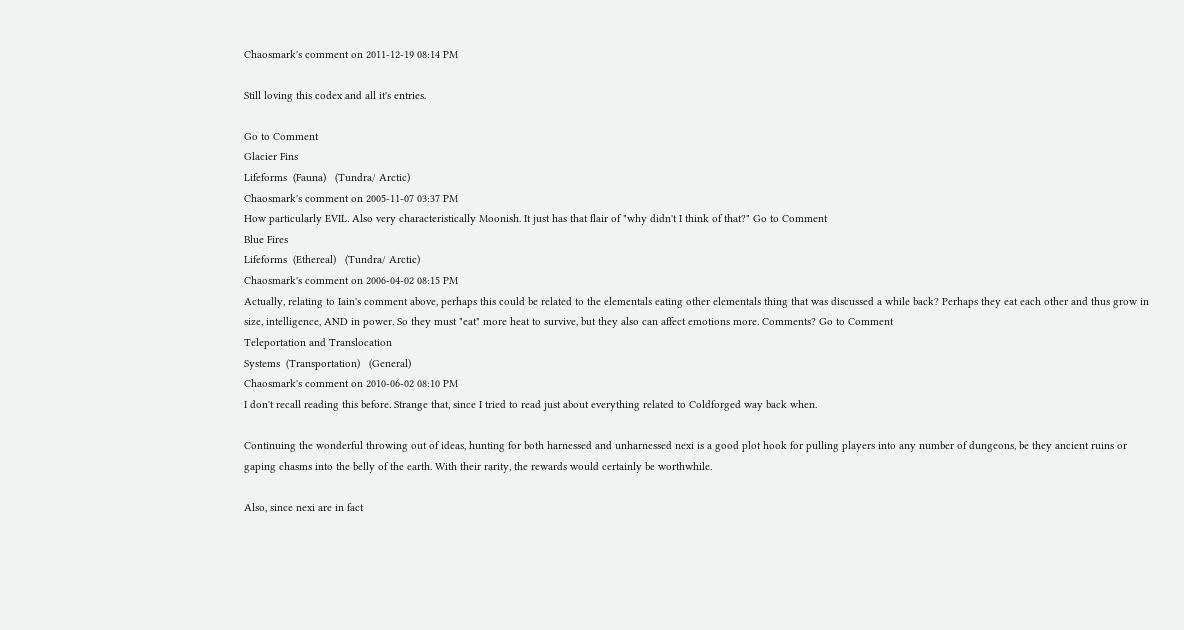Chaosmark's comment on 2011-12-19 08:14 PM

Still loving this codex and all it's entries.

Go to Comment
Glacier Fins
Lifeforms  (Fauna)   (Tundra/ Arctic)
Chaosmark's comment on 2005-11-07 03:37 PM
How particularly EVIL. Also very characteristically Moonish. It just has that flair of "why didn't I think of that?" Go to Comment
Blue Fires
Lifeforms  (Ethereal)   (Tundra/ Arctic)
Chaosmark's comment on 2006-04-02 08:15 PM
Actually, relating to Iain's comment above, perhaps this could be related to the elementals eating other elementals thing that was discussed a while back? Perhaps they eat each other and thus grow in size, intelligence, AND in power. So they must "eat" more heat to survive, but they also can affect emotions more. Comments? Go to Comment
Teleportation and Translocation
Systems  (Transportation)   (General)
Chaosmark's comment on 2010-06-02 08:10 PM
I don't recall reading this before. Strange that, since I tried to read just about everything related to Coldforged way back when.

Continuing the wonderful throwing out of ideas, hunting for both harnessed and unharnessed nexi is a good plot hook for pulling players into any number of dungeons, be they ancient ruins or gaping chasms into the belly of the earth. With their rarity, the rewards would certainly be worthwhile.

Also, since nexi are in fact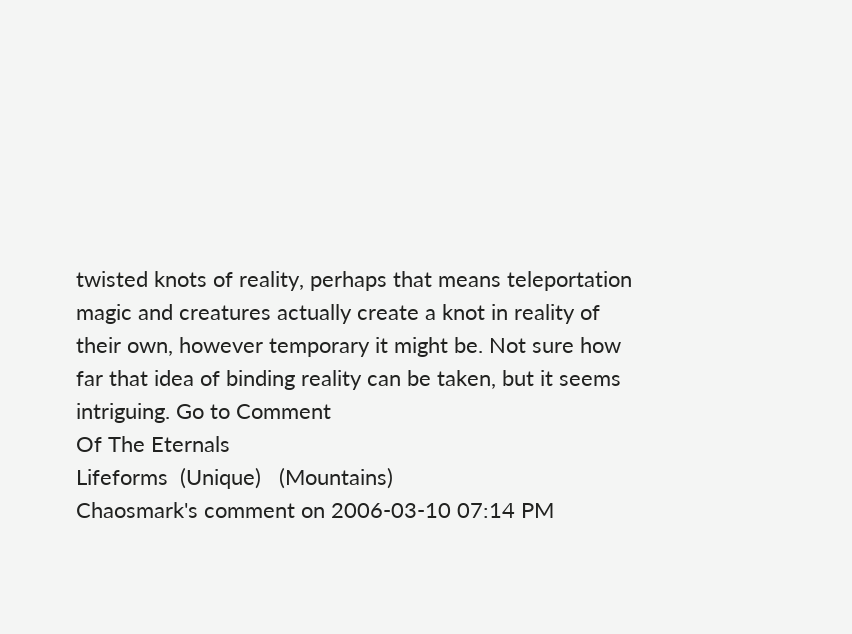twisted knots of reality, perhaps that means teleportation magic and creatures actually create a knot in reality of their own, however temporary it might be. Not sure how far that idea of binding reality can be taken, but it seems intriguing. Go to Comment
Of The Eternals
Lifeforms  (Unique)   (Mountains)
Chaosmark's comment on 2006-03-10 07:14 PM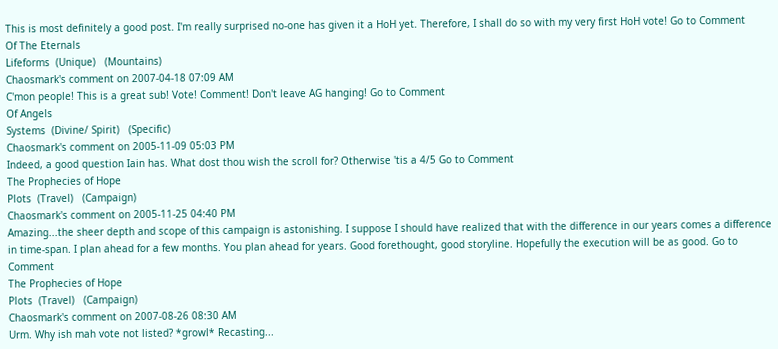This is most definitely a good post. I'm really surprised no-one has given it a HoH yet. Therefore, I shall do so with my very first HoH vote! Go to Comment
Of The Eternals
Lifeforms  (Unique)   (Mountains)
Chaosmark's comment on 2007-04-18 07:09 AM
C'mon people! This is a great sub! Vote! Comment! Don't leave AG hanging! Go to Comment
Of Angels
Systems  (Divine/ Spirit)   (Specific)
Chaosmark's comment on 2005-11-09 05:03 PM
Indeed, a good question Iain has. What dost thou wish the scroll for? Otherwise 'tis a 4/5 Go to Comment
The Prophecies of Hope
Plots  (Travel)   (Campaign)
Chaosmark's comment on 2005-11-25 04:40 PM
Amazing...the sheer depth and scope of this campaign is astonishing. I suppose I should have realized that with the difference in our years comes a difference in time-span. I plan ahead for a few months. You plan ahead for years. Good forethought, good storyline. Hopefully the execution will be as good. Go to Comment
The Prophecies of Hope
Plots  (Travel)   (Campaign)
Chaosmark's comment on 2007-08-26 08:30 AM
Urm. Why ish mah vote not listed? *growl* Recasting...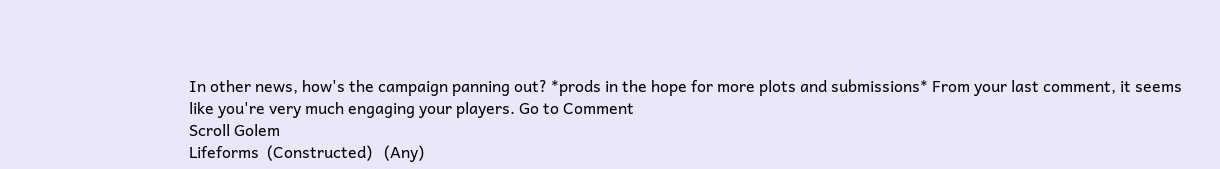In other news, how's the campaign panning out? *prods in the hope for more plots and submissions* From your last comment, it seems like you're very much engaging your players. Go to Comment
Scroll Golem
Lifeforms  (Constructed)   (Any)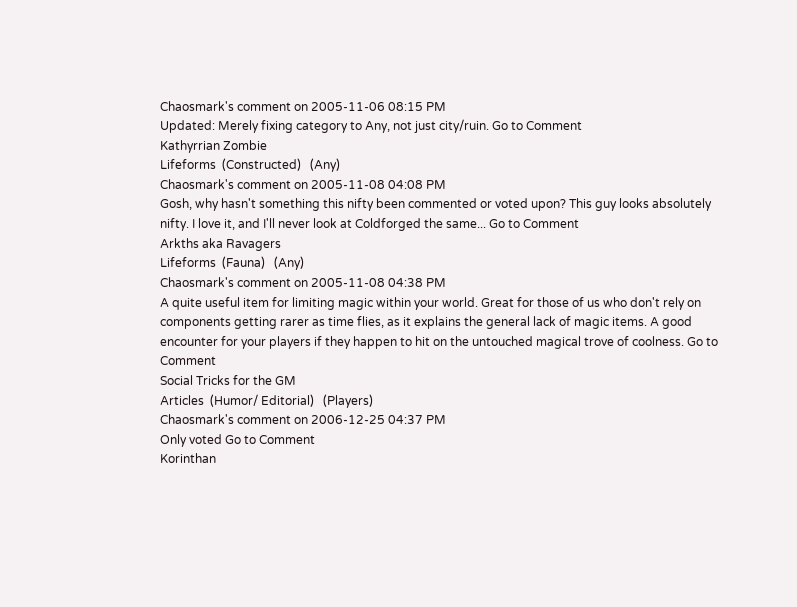Chaosmark's comment on 2005-11-06 08:15 PM
Updated: Merely fixing category to Any, not just city/ruin. Go to Comment
Kathyrrian Zombie
Lifeforms  (Constructed)   (Any)
Chaosmark's comment on 2005-11-08 04:08 PM
Gosh, why hasn't something this nifty been commented or voted upon? This guy looks absolutely nifty. I love it, and I'll never look at Coldforged the same... Go to Comment
Arkths aka Ravagers
Lifeforms  (Fauna)   (Any)
Chaosmark's comment on 2005-11-08 04:38 PM
A quite useful item for limiting magic within your world. Great for those of us who don't rely on components getting rarer as time flies, as it explains the general lack of magic items. A good encounter for your players if they happen to hit on the untouched magical trove of coolness. Go to Comment
Social Tricks for the GM
Articles  (Humor/ Editorial)   (Players)
Chaosmark's comment on 2006-12-25 04:37 PM
Only voted Go to Comment
Korinthan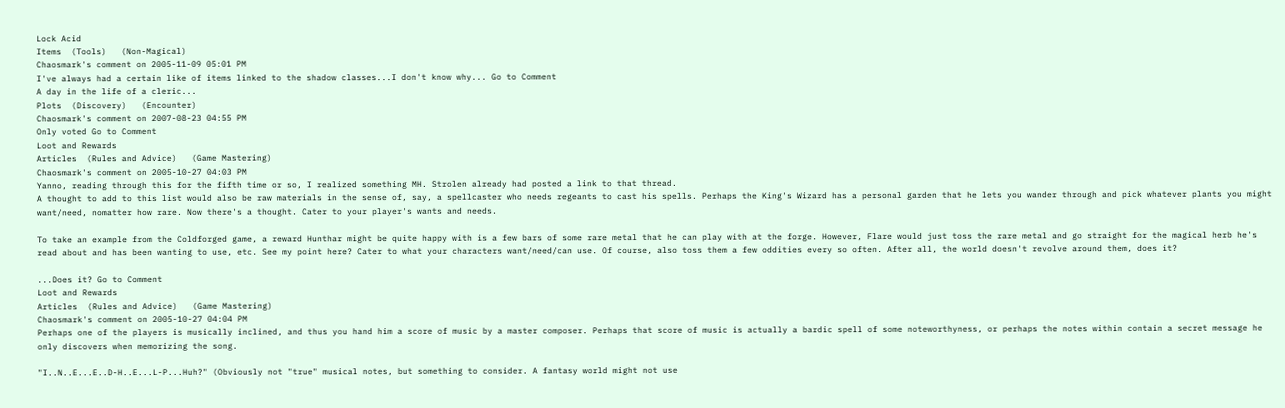Lock Acid
Items  (Tools)   (Non-Magical)
Chaosmark's comment on 2005-11-09 05:01 PM
I've always had a certain like of items linked to the shadow classes...I don't know why... Go to Comment
A day in the life of a cleric...
Plots  (Discovery)   (Encounter)
Chaosmark's comment on 2007-08-23 04:55 PM
Only voted Go to Comment
Loot and Rewards
Articles  (Rules and Advice)   (Game Mastering)
Chaosmark's comment on 2005-10-27 04:03 PM
Yanno, reading through this for the fifth time or so, I realized something MH. Strolen already had posted a link to that thread.
A thought to add to this list would also be raw materials in the sense of, say, a spellcaster who needs regeants to cast his spells. Perhaps the King's Wizard has a personal garden that he lets you wander through and pick whatever plants you might want/need, nomatter how rare. Now there's a thought. Cater to your player's wants and needs.

To take an example from the Coldforged game, a reward Hunthar might be quite happy with is a few bars of some rare metal that he can play with at the forge. However, Flare would just toss the rare metal and go straight for the magical herb he's read about and has been wanting to use, etc. See my point here? Cater to what your characters want/need/can use. Of course, also toss them a few oddities every so often. After all, the world doesn't revolve around them, does it?

...Does it? Go to Comment
Loot and Rewards
Articles  (Rules and Advice)   (Game Mastering)
Chaosmark's comment on 2005-10-27 04:04 PM
Perhaps one of the players is musically inclined, and thus you hand him a score of music by a master composer. Perhaps that score of music is actually a bardic spell of some noteworthyness, or perhaps the notes within contain a secret message he only discovers when memorizing the song.

"I..N..E...E..D-H..E...L-P...Huh?" (Obviously not "true" musical notes, but something to consider. A fantasy world might not use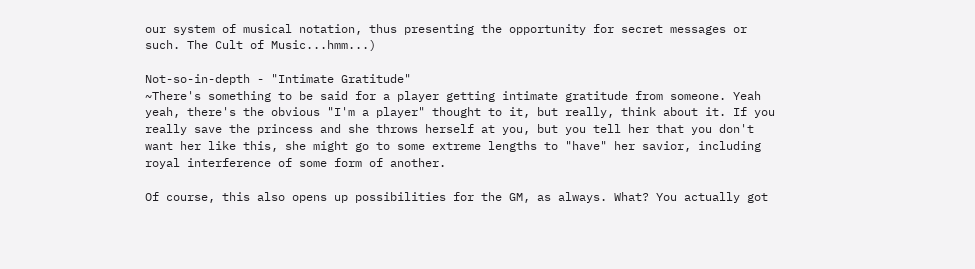our system of musical notation, thus presenting the opportunity for secret messages or such. The Cult of Music...hmm...)

Not-so-in-depth - "Intimate Gratitude"
~There's something to be said for a player getting intimate gratitude from someone. Yeah yeah, there's the obvious "I'm a player" thought to it, but really, think about it. If you really save the princess and she throws herself at you, but you tell her that you don't want her like this, she might go to some extreme lengths to "have" her savior, including royal interference of some form of another.

Of course, this also opens up possibilities for the GM, as always. What? You actually got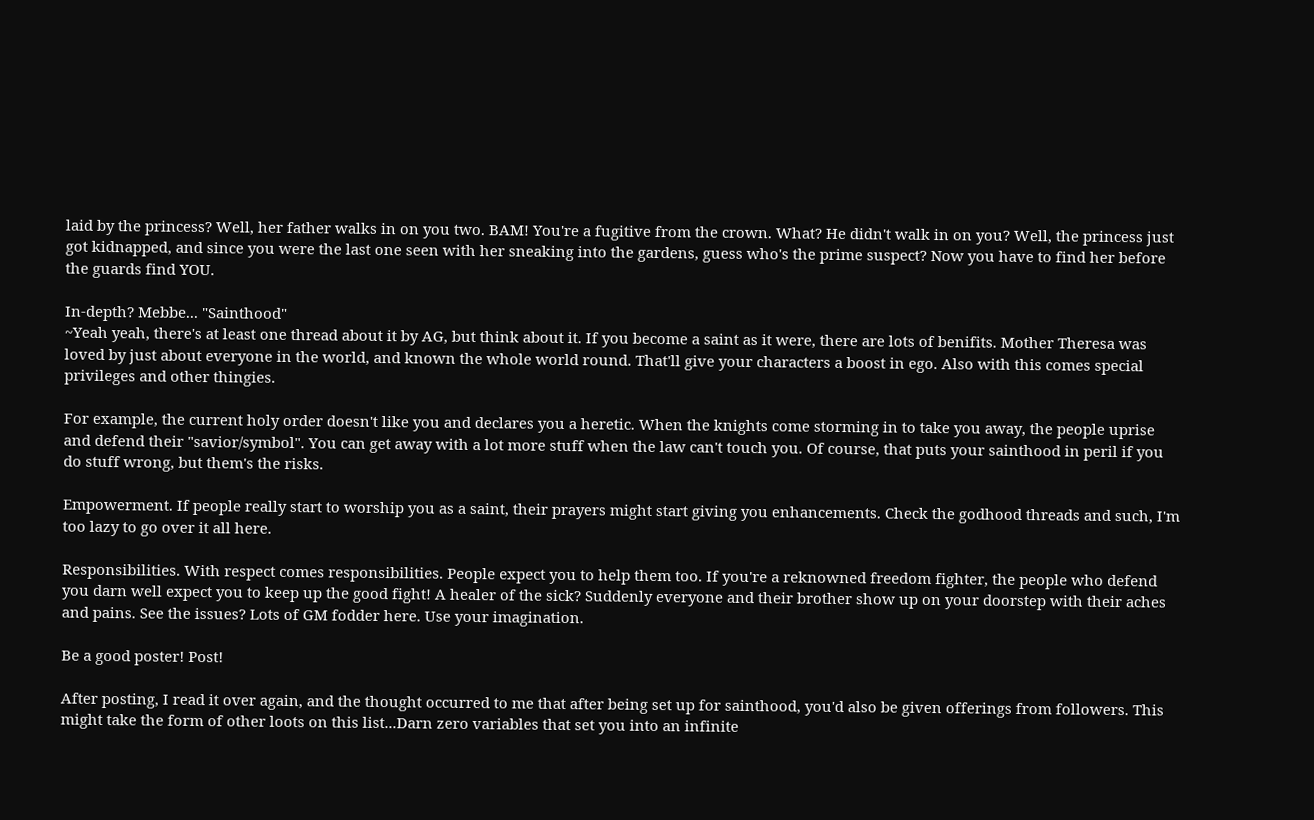laid by the princess? Well, her father walks in on you two. BAM! You're a fugitive from the crown. What? He didn't walk in on you? Well, the princess just got kidnapped, and since you were the last one seen with her sneaking into the gardens, guess who's the prime suspect? Now you have to find her before the guards find YOU.

In-depth? Mebbe... "Sainthood"
~Yeah yeah, there's at least one thread about it by AG, but think about it. If you become a saint as it were, there are lots of benifits. Mother Theresa was loved by just about everyone in the world, and known the whole world round. That'll give your characters a boost in ego. Also with this comes special privileges and other thingies.

For example, the current holy order doesn't like you and declares you a heretic. When the knights come storming in to take you away, the people uprise and defend their "savior/symbol". You can get away with a lot more stuff when the law can't touch you. Of course, that puts your sainthood in peril if you do stuff wrong, but them's the risks.

Empowerment. If people really start to worship you as a saint, their prayers might start giving you enhancements. Check the godhood threads and such, I'm too lazy to go over it all here.

Responsibilities. With respect comes responsibilities. People expect you to help them too. If you're a reknowned freedom fighter, the people who defend you darn well expect you to keep up the good fight! A healer of the sick? Suddenly everyone and their brother show up on your doorstep with their aches and pains. See the issues? Lots of GM fodder here. Use your imagination.

Be a good poster! Post!

After posting, I read it over again, and the thought occurred to me that after being set up for sainthood, you'd also be given offerings from followers. This might take the form of other loots on this list...Darn zero variables that set you into an infinite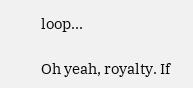loop...

Oh yeah, royalty. If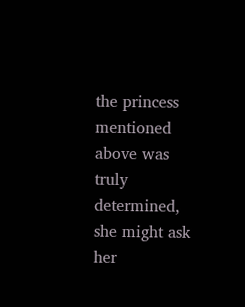the princess mentioned above was truly determined, she might ask her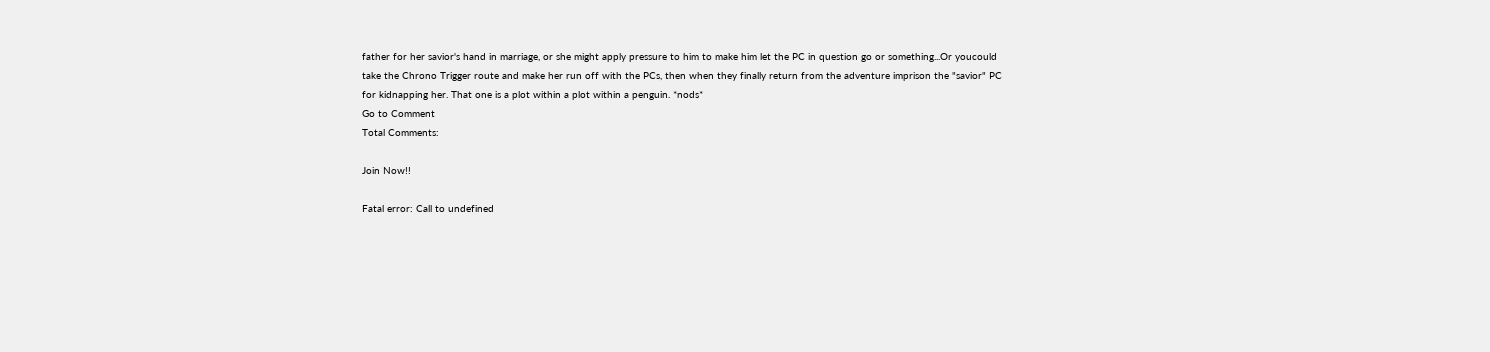father for her savior's hand in marriage, or she might apply pressure to him to make him let the PC in question go or something...Or youcould take the Chrono Trigger route and make her run off with the PCs, then when they finally return from the adventure imprison the "savior" PC for kidnapping her. That one is a plot within a plot within a penguin. *nods*
Go to Comment
Total Comments:

Join Now!!

Fatal error: Call to undefined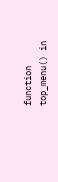function top_menu() in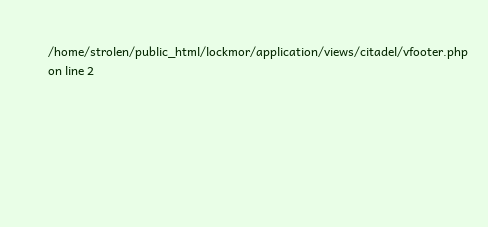/home/strolen/public_html/lockmor/application/views/citadel/vfooter.php on line 2